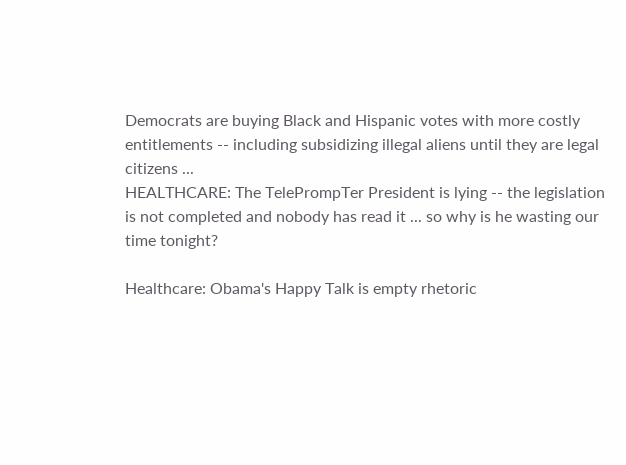Democrats are buying Black and Hispanic votes with more costly entitlements -- including subsidizing illegal aliens until they are legal citizens ...
HEALTHCARE: The TelePrompTer President is lying -- the legislation is not completed and nobody has read it ... so why is he wasting our time tonight?

Healthcare: Obama's Happy Talk is empty rhetoric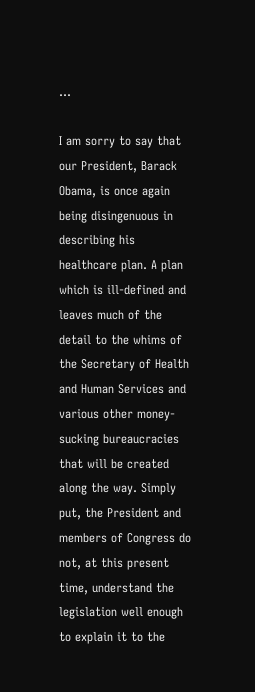...

I am sorry to say that our President, Barack Obama, is once again being disingenuous in describing his healthcare plan. A plan which is ill-defined and leaves much of the detail to the whims of the Secretary of Health and Human Services and various other money-sucking bureaucracies that will be created along the way. Simply put, the President and members of Congress do not, at this present time, understand the legislation well enough to explain it to the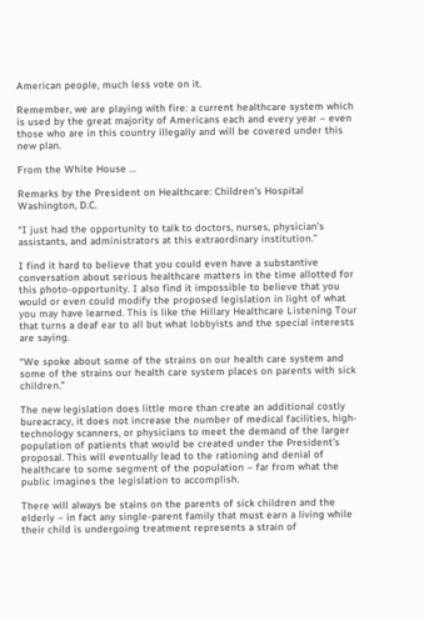American people, much less vote on it.

Remember, we are playing with fire: a current healthcare system which is used by the great majority of Americans each and every year – even those who are in this country illegally and will be covered under this new plan.

From the White House …

Remarks by the President on Healthcare: Children's Hospital Washington, D.C.

“I just had the opportunity to talk to doctors, nurses, physician’s assistants, and administrators at this extraordinary institution.”

I find it hard to believe that you could even have a substantive conversation about serious healthcare matters in the time allotted for this photo-opportunity. I also find it impossible to believe that you would or even could modify the proposed legislation in light of what you may have learned. This is like the Hillary Healthcare Listening Tour that turns a deaf ear to all but what lobbyists and the special interests are saying.

“We spoke about some of the strains on our health care system and some of the strains our health care system places on parents with sick children.”

The new legislation does little more than create an additional costly bureacracy, it does not increase the number of medical facilities, high-technology scanners, or physicians to meet the demand of the larger population of patients that would be created under the President’s proposal. This will eventually lead to the rationing and denial of healthcare to some segment of the population – far from what the public imagines the legislation to accomplish.

There will always be stains on the parents of sick children and the elderly – in fact any single-parent family that must earn a living while their child is undergoing treatment represents a strain of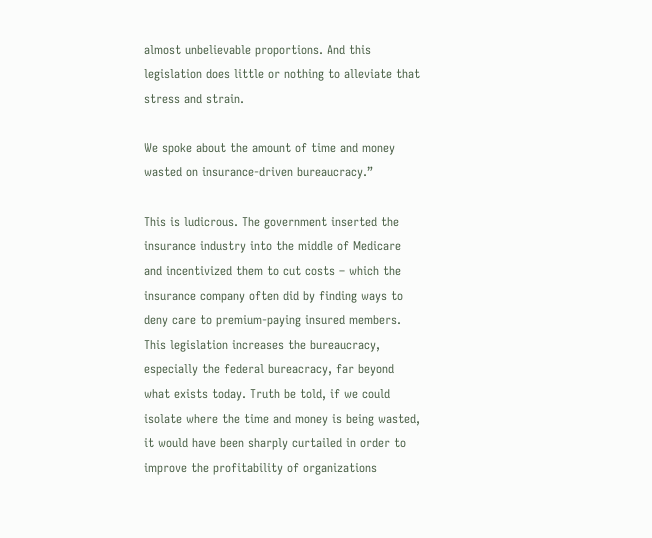almost unbelievable proportions. And this legislation does little or nothing to alleviate that stress and strain.

We spoke about the amount of time and money wasted on insurance-driven bureaucracy.”

This is ludicrous. The government inserted the insurance industry into the middle of Medicare and incentivized them to cut costs – which the insurance company often did by finding ways to deny care to premium-paying insured members. This legislation increases the bureaucracy, especially the federal bureacracy, far beyond what exists today. Truth be told, if we could isolate where the time and money is being wasted, it would have been sharply curtailed in order to improve the profitability of organizations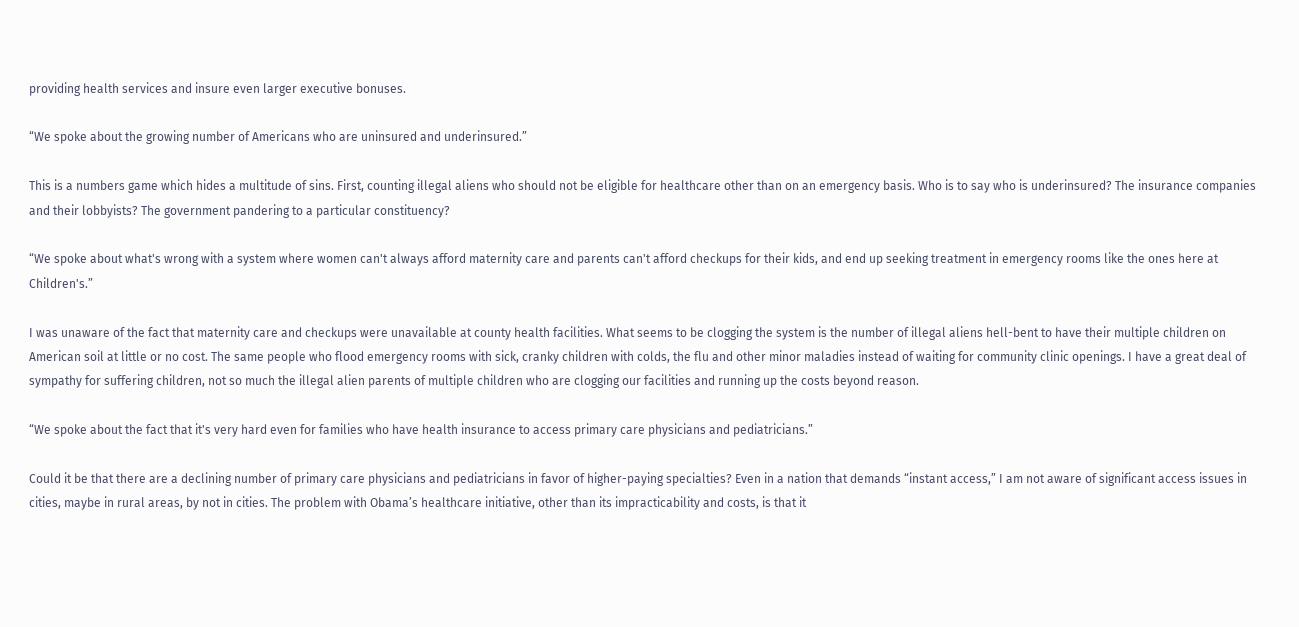providing health services and insure even larger executive bonuses.

“We spoke about the growing number of Americans who are uninsured and underinsured.”

This is a numbers game which hides a multitude of sins. First, counting illegal aliens who should not be eligible for healthcare other than on an emergency basis. Who is to say who is underinsured? The insurance companies and their lobbyists? The government pandering to a particular constituency?

“We spoke about what's wrong with a system where women can't always afford maternity care and parents can't afford checkups for their kids, and end up seeking treatment in emergency rooms like the ones here at Children's.”

I was unaware of the fact that maternity care and checkups were unavailable at county health facilities. What seems to be clogging the system is the number of illegal aliens hell-bent to have their multiple children on American soil at little or no cost. The same people who flood emergency rooms with sick, cranky children with colds, the flu and other minor maladies instead of waiting for community clinic openings. I have a great deal of sympathy for suffering children, not so much the illegal alien parents of multiple children who are clogging our facilities and running up the costs beyond reason.

“We spoke about the fact that it's very hard even for families who have health insurance to access primary care physicians and pediatricians.”

Could it be that there are a declining number of primary care physicians and pediatricians in favor of higher-paying specialties? Even in a nation that demands “instant access,” I am not aware of significant access issues in cities, maybe in rural areas, by not in cities. The problem with Obama’s healthcare initiative, other than its impracticability and costs, is that it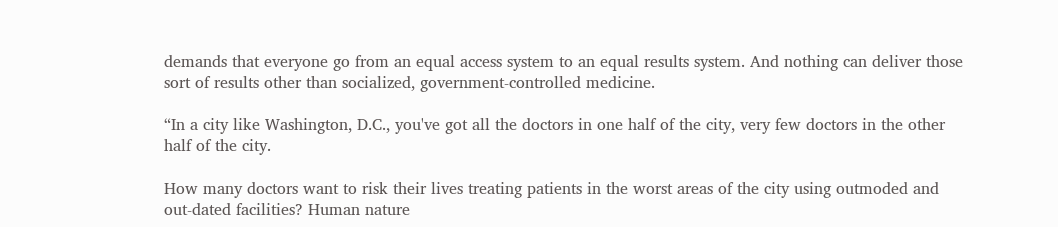demands that everyone go from an equal access system to an equal results system. And nothing can deliver those sort of results other than socialized, government-controlled medicine.

“In a city like Washington, D.C., you've got all the doctors in one half of the city, very few doctors in the other half of the city.

How many doctors want to risk their lives treating patients in the worst areas of the city using outmoded and out-dated facilities? Human nature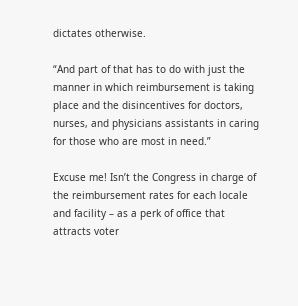dictates otherwise.

“And part of that has to do with just the manner in which reimbursement is taking place and the disincentives for doctors, nurses, and physicians assistants in caring for those who are most in need.”

Excuse me! Isn’t the Congress in charge of the reimbursement rates for each locale and facility – as a perk of office that attracts voter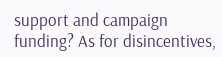support and campaign funding? As for disincentives,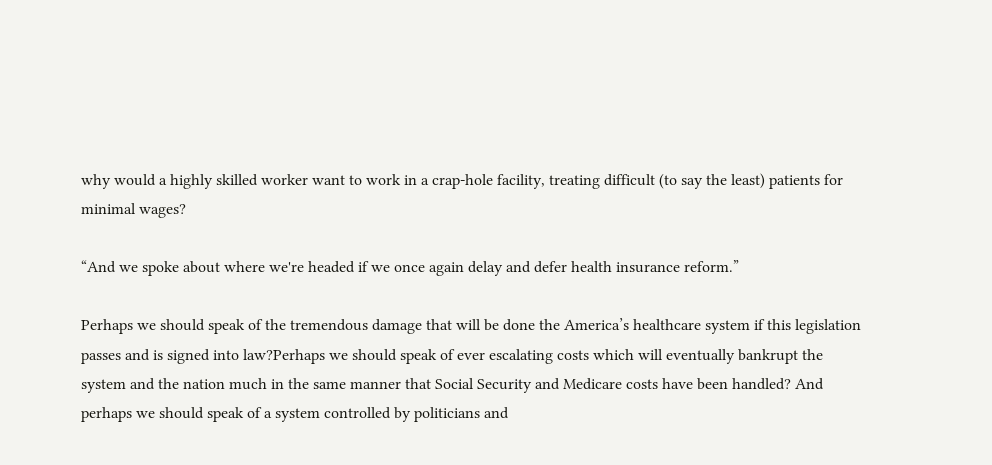why would a highly skilled worker want to work in a crap-hole facility, treating difficult (to say the least) patients for minimal wages?

“And we spoke about where we're headed if we once again delay and defer health insurance reform.”

Perhaps we should speak of the tremendous damage that will be done the America’s healthcare system if this legislation passes and is signed into law?Perhaps we should speak of ever escalating costs which will eventually bankrupt the system and the nation much in the same manner that Social Security and Medicare costs have been handled? And perhaps we should speak of a system controlled by politicians and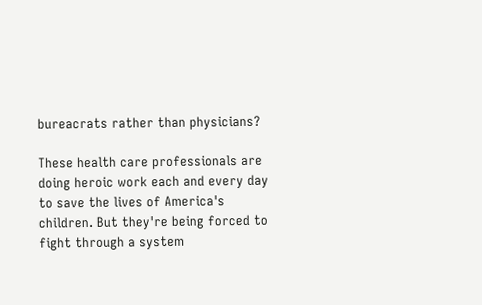bureacrats rather than physicians?

These health care professionals are doing heroic work each and every day to save the lives of America's children. But they're being forced to fight through a system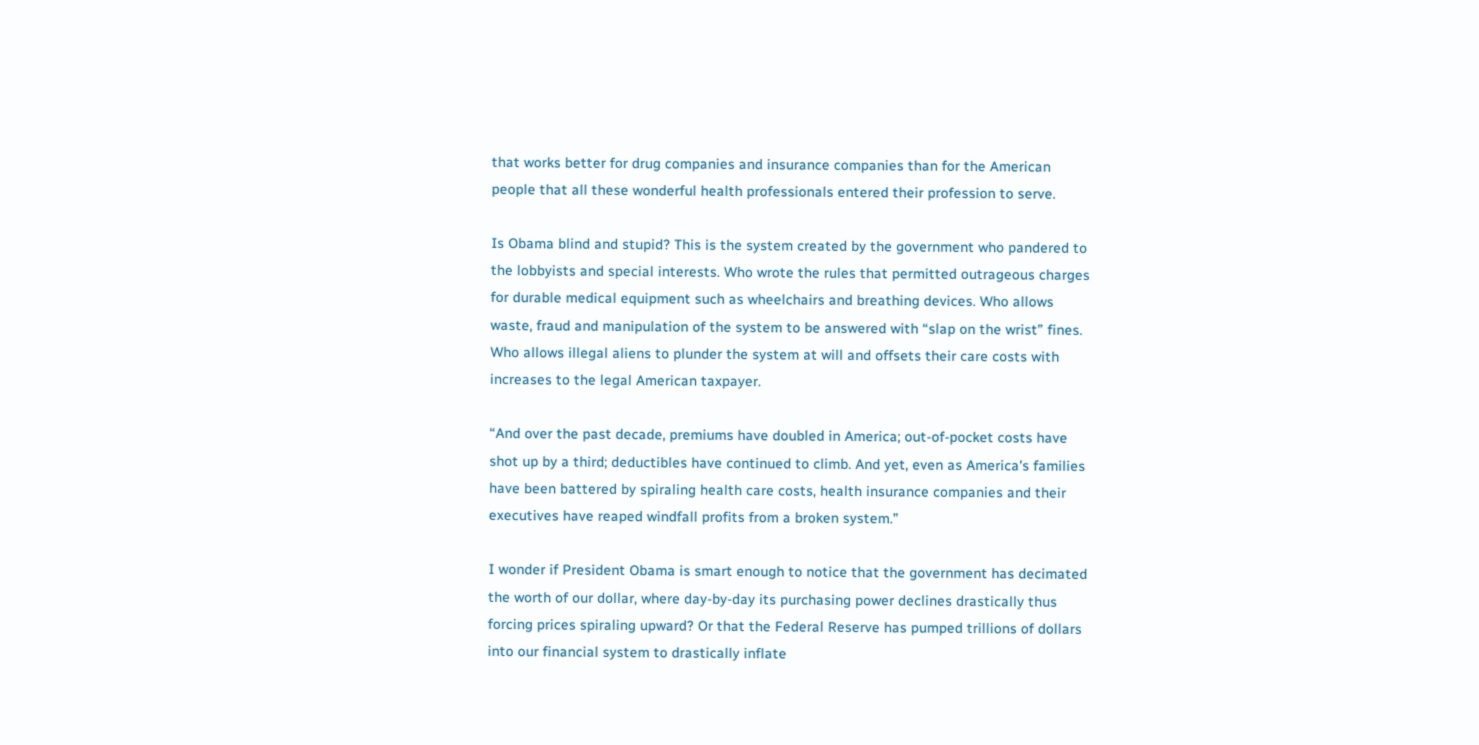that works better for drug companies and insurance companies than for the American people that all these wonderful health professionals entered their profession to serve.

Is Obama blind and stupid? This is the system created by the government who pandered to the lobbyists and special interests. Who wrote the rules that permitted outrageous charges for durable medical equipment such as wheelchairs and breathing devices. Who allows waste, fraud and manipulation of the system to be answered with “slap on the wrist” fines. Who allows illegal aliens to plunder the system at will and offsets their care costs with increases to the legal American taxpayer.

“And over the past decade, premiums have doubled in America; out-of-pocket costs have shot up by a third; deductibles have continued to climb. And yet, even as America's families have been battered by spiraling health care costs, health insurance companies and their executives have reaped windfall profits from a broken system.”

I wonder if President Obama is smart enough to notice that the government has decimated the worth of our dollar, where day-by-day its purchasing power declines drastically thus forcing prices spiraling upward? Or that the Federal Reserve has pumped trillions of dollars into our financial system to drastically inflate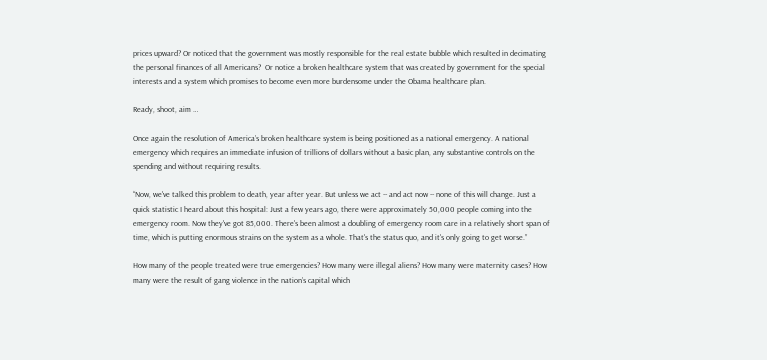prices upward? Or noticed that the government was mostly responsible for the real estate bubble which resulted in decimating the personal finances of all Americans?  Or notice a broken healthcare system that was created by government for the special interests and a system which promises to become even more burdensome under the Obama healthcare plan.

Ready, shoot, aim …

Once again the resolution of America’s broken healthcare system is being positioned as a national emergency. A national emergency which requires an immediate infusion of trillions of dollars without a basic plan, any substantive controls on the spending and without requiring results.

“Now, we've talked this problem to death, year after year. But unless we act -- and act now -- none of this will change. Just a quick statistic I heard about this hospital: Just a few years ago, there were approximately 50,000 people coming into the emergency room. Now they've got 85,000. There's been almost a doubling of emergency room care in a relatively short span of time, which is putting enormous strains on the system as a whole. That's the status quo, and it's only going to get worse.”

How many of the people treated were true emergencies? How many were illegal aliens? How many were maternity cases? How many were the result of gang violence in the nation’s capital which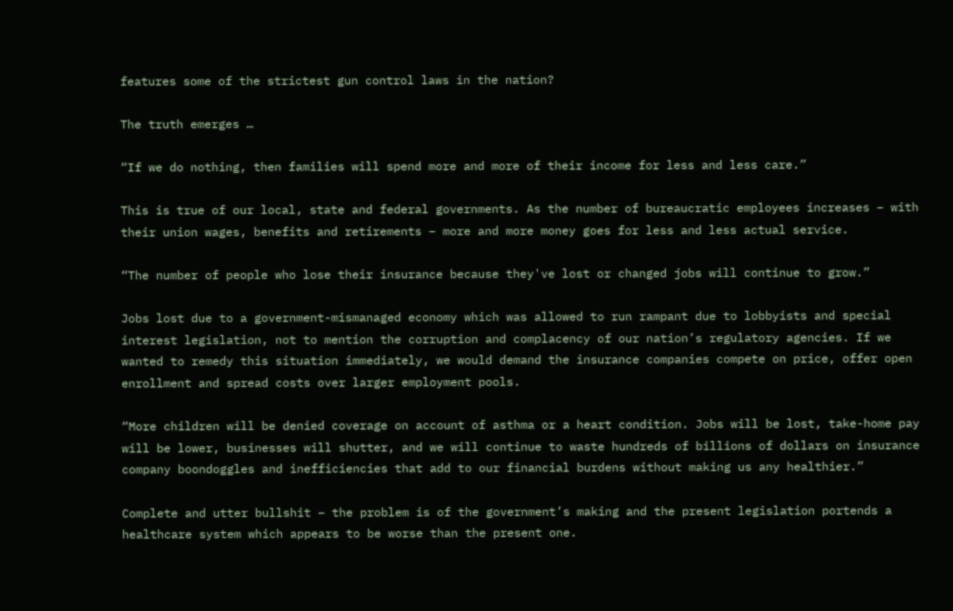features some of the strictest gun control laws in the nation?

The truth emerges …

“If we do nothing, then families will spend more and more of their income for less and less care.”

This is true of our local, state and federal governments. As the number of bureaucratic employees increases – with their union wages, benefits and retirements – more and more money goes for less and less actual service.

“The number of people who lose their insurance because they've lost or changed jobs will continue to grow.”

Jobs lost due to a government-mismanaged economy which was allowed to run rampant due to lobbyists and special interest legislation, not to mention the corruption and complacency of our nation’s regulatory agencies. If we wanted to remedy this situation immediately, we would demand the insurance companies compete on price, offer open enrollment and spread costs over larger employment pools.

“More children will be denied coverage on account of asthma or a heart condition. Jobs will be lost, take-home pay will be lower, businesses will shutter, and we will continue to waste hundreds of billions of dollars on insurance company boondoggles and inefficiencies that add to our financial burdens without making us any healthier.”

Complete and utter bullshit – the problem is of the government’s making and the present legislation portends a healthcare system which appears to be worse than the present one.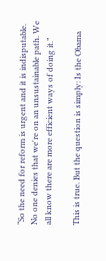“So the need for reform is urgent and it is indisputable. No one denies that we're on an unsustainable path. We all know there are more efficient ways of doing it.”

This is true. But the question is simply: Is the Obama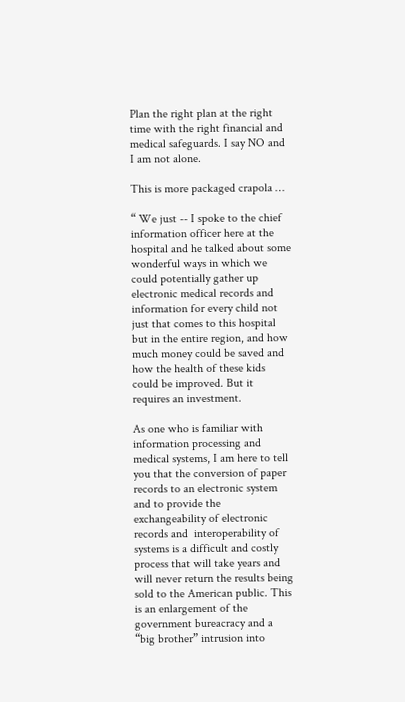Plan the right plan at the right time with the right financial and medical safeguards. I say NO and I am not alone.

This is more packaged crapola …

“ We just -- I spoke to the chief information officer here at the hospital and he talked about some wonderful ways in which we could potentially gather up electronic medical records and information for every child not just that comes to this hospital but in the entire region, and how much money could be saved and how the health of these kids could be improved. But it requires an investment.

As one who is familiar with information processing and medical systems, I am here to tell you that the conversion of paper records to an electronic system and to provide the exchangeability of electronic records and  interoperability of systems is a difficult and costly process that will take years and will never return the results being sold to the American public. This is an enlargement of the government bureacracy and a “big brother” intrusion into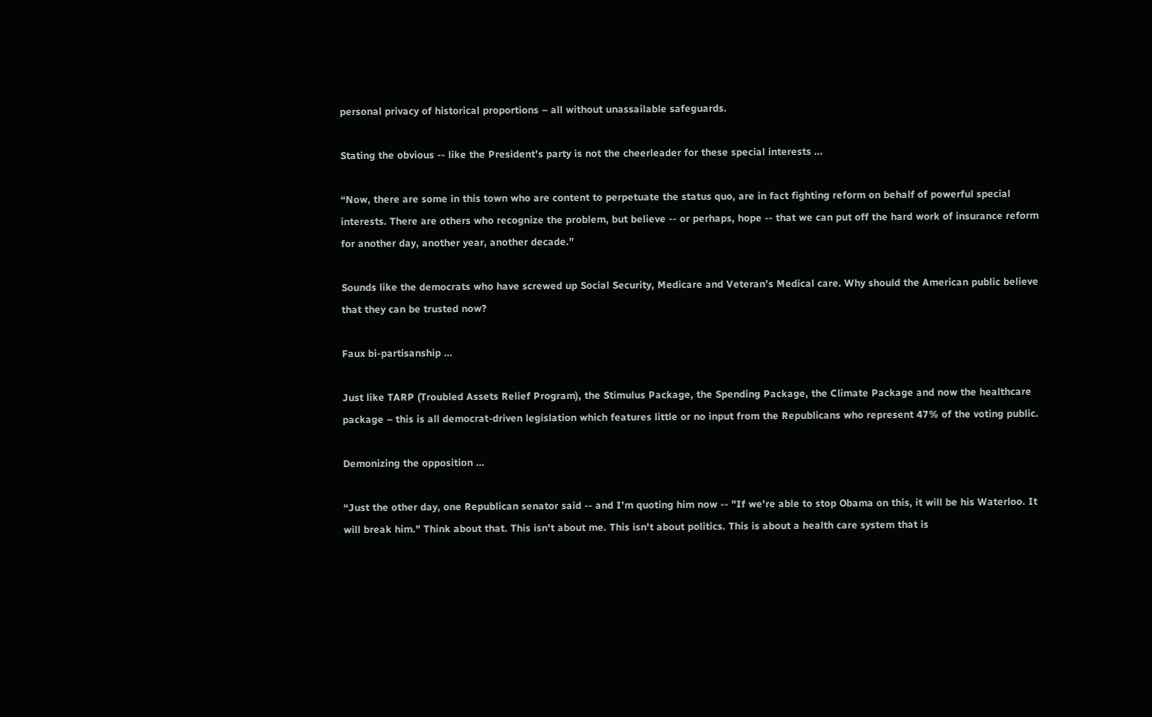personal privacy of historical proportions – all without unassailable safeguards.

Stating the obvious -- like the President’s party is not the cheerleader for these special interests …

“Now, there are some in this town who are content to perpetuate the status quo, are in fact fighting reform on behalf of powerful special interests. There are others who recognize the problem, but believe -- or perhaps, hope -- that we can put off the hard work of insurance reform for another day, another year, another decade.”

Sounds like the democrats who have screwed up Social Security, Medicare and Veteran’s Medical care. Why should the American public believe that they can be trusted now?

Faux bi-partisanship …

Just like TARP (Troubled Assets Relief Program), the Stimulus Package, the Spending Package, the Climate Package and now the healthcare package – this is all democrat-driven legislation which features little or no input from the Republicans who represent 47% of the voting public.

Demonizing the opposition …

“Just the other day, one Republican senator said -- and I'm quoting him now -- "If we're able to stop Obama on this, it will be his Waterloo. It will break him." Think about that. This isn't about me. This isn't about politics. This is about a health care system that is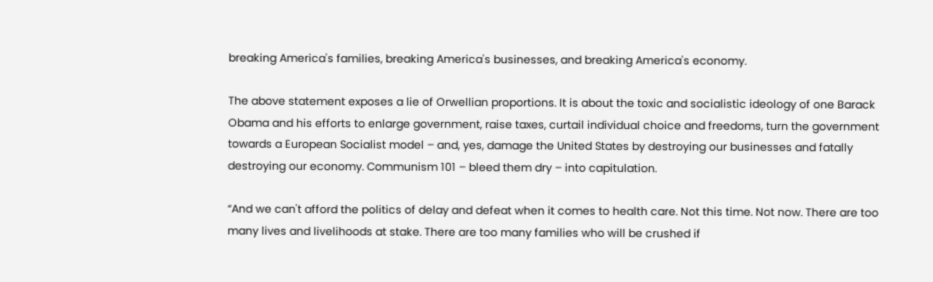breaking America's families, breaking America's businesses, and breaking America's economy.

The above statement exposes a lie of Orwellian proportions. It is about the toxic and socialistic ideology of one Barack Obama and his efforts to enlarge government, raise taxes, curtail individual choice and freedoms, turn the government towards a European Socialist model – and, yes, damage the United States by destroying our businesses and fatally destroying our economy. Communism 101 – bleed them dry – into capitulation.

“And we can't afford the politics of delay and defeat when it comes to health care. Not this time. Not now. There are too many lives and livelihoods at stake. There are too many families who will be crushed if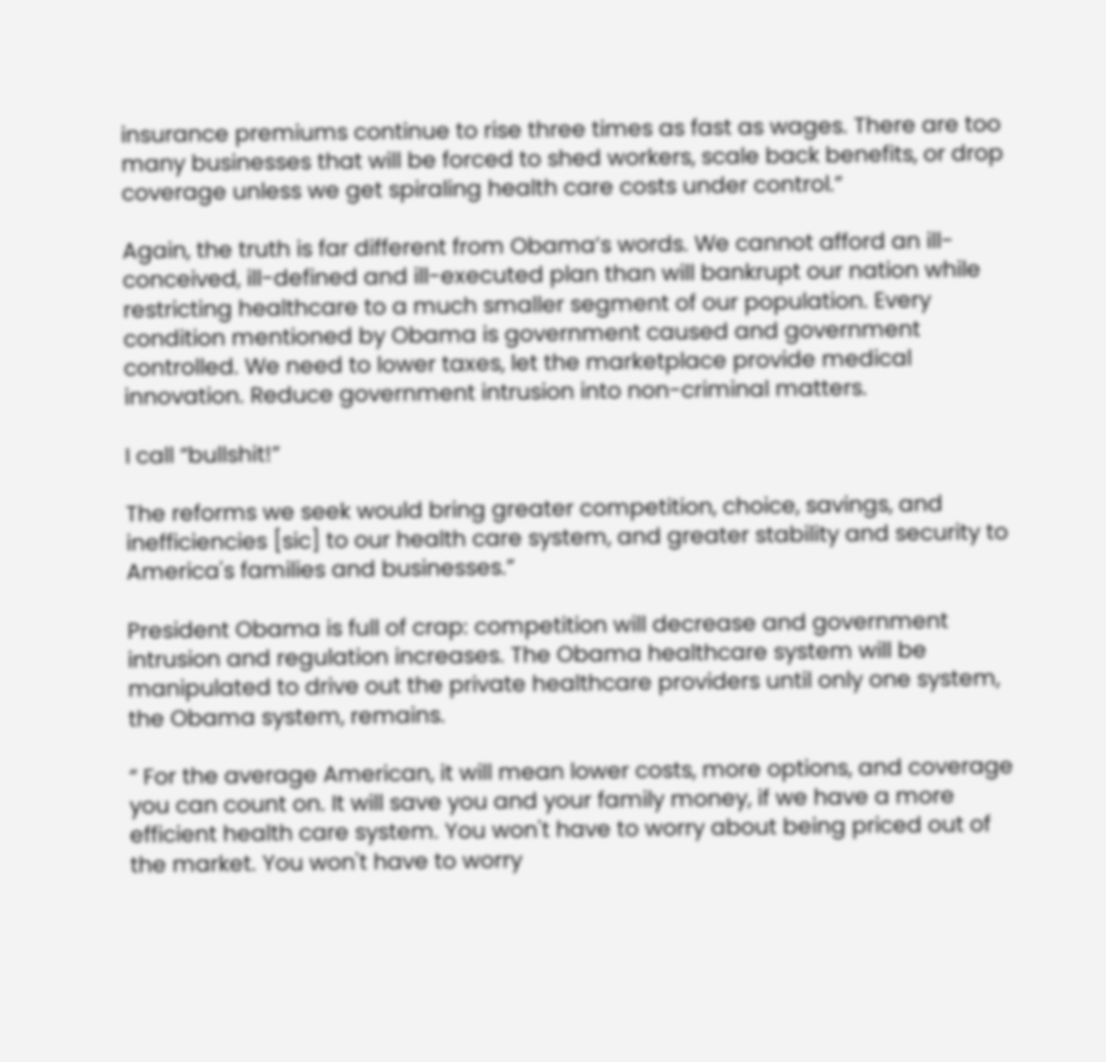insurance premiums continue to rise three times as fast as wages. There are too many businesses that will be forced to shed workers, scale back benefits, or drop coverage unless we get spiraling health care costs under control.”

Again, the truth is far different from Obama’s words. We cannot afford an ill-conceived, ill-defined and ill-executed plan than will bankrupt our nation while restricting healthcare to a much smaller segment of our population. Every condition mentioned by Obama is government caused and government controlled. We need to lower taxes, let the marketplace provide medical innovation. Reduce government intrusion into non-criminal matters.

I call “bullshit!”

The reforms we seek would bring greater competition, choice, savings, and inefficiencies [sic] to our health care system, and greater stability and security to America's families and businesses.”

President Obama is full of crap: competition will decrease and government intrusion and regulation increases. The Obama healthcare system will be manipulated to drive out the private healthcare providers until only one system, the Obama system, remains.

“ For the average American, it will mean lower costs, more options, and coverage you can count on. It will save you and your family money, if we have a more efficient health care system. You won't have to worry about being priced out of the market. You won't have to worry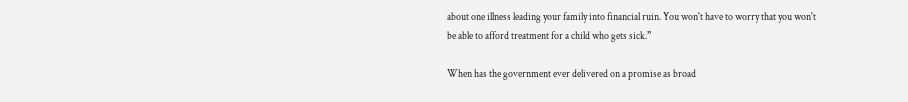about one illness leading your family into financial ruin. You won't have to worry that you won't be able to afford treatment for a child who gets sick.”

When has the government ever delivered on a promise as broad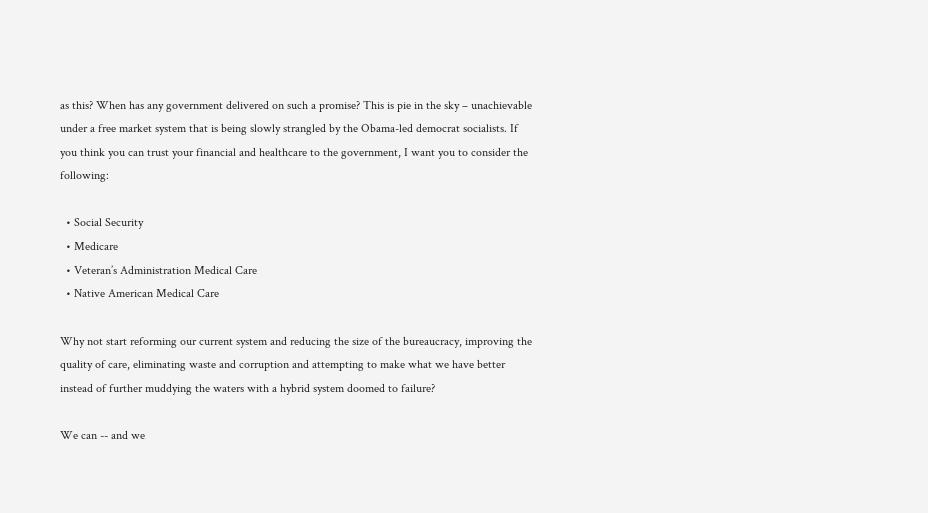as this? When has any government delivered on such a promise? This is pie in the sky – unachievable under a free market system that is being slowly strangled by the Obama-led democrat socialists. If you think you can trust your financial and healthcare to the government, I want you to consider the following:

  • Social Security
  • Medicare
  • Veteran’s Administration Medical Care
  • Native American Medical Care

Why not start reforming our current system and reducing the size of the bureaucracy, improving the quality of care, eliminating waste and corruption and attempting to make what we have better instead of further muddying the waters with a hybrid system doomed to failure?

We can -- and we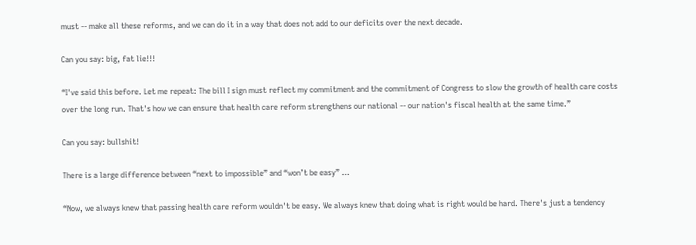must -- make all these reforms, and we can do it in a way that does not add to our deficits over the next decade.

Can you say: big, fat lie!!!

“I've said this before. Let me repeat: The bill I sign must reflect my commitment and the commitment of Congress to slow the growth of health care costs over the long run. That's how we can ensure that health care reform strengthens our national -- our nation's fiscal health at the same time.”

Can you say: bullshit!

There is a large difference between “next to impossible” and “won’t be easy” …

“Now, we always knew that passing health care reform wouldn't be easy. We always knew that doing what is right would be hard. There's just a tendency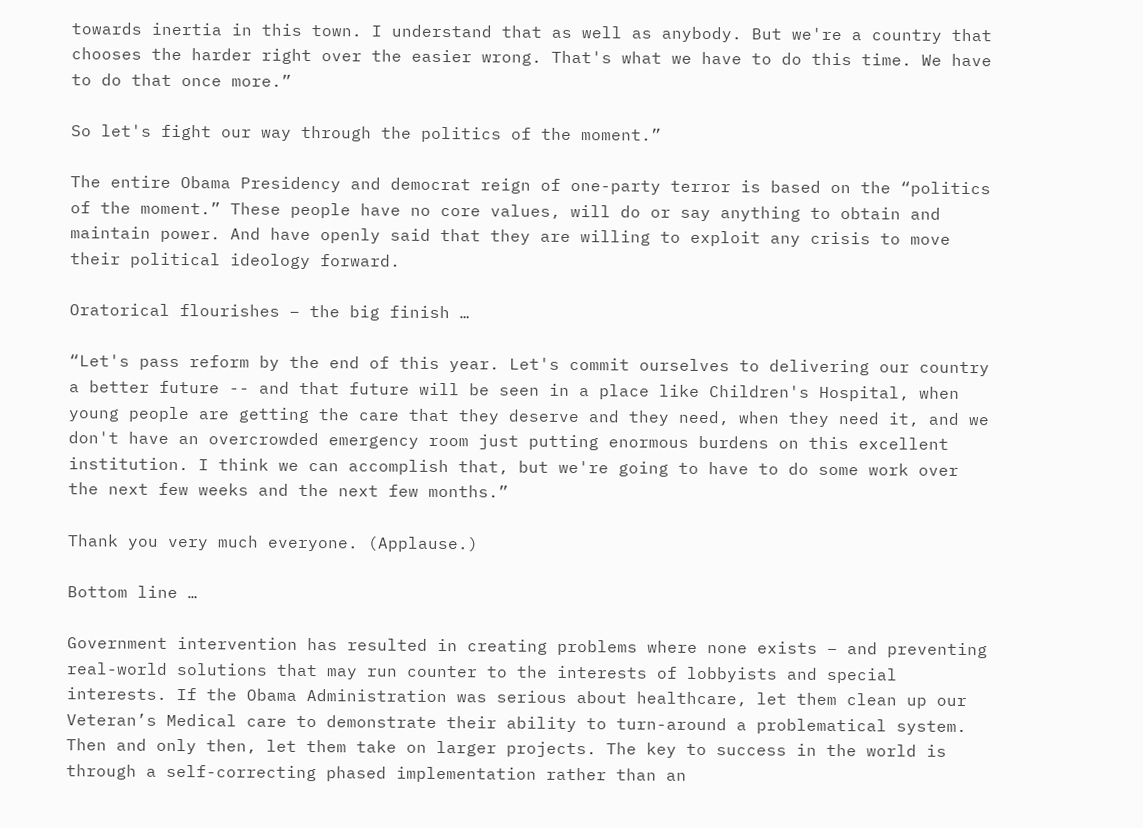towards inertia in this town. I understand that as well as anybody. But we're a country that chooses the harder right over the easier wrong. That's what we have to do this time. We have to do that once more.”

So let's fight our way through the politics of the moment.”

The entire Obama Presidency and democrat reign of one-party terror is based on the “politics of the moment.” These people have no core values, will do or say anything to obtain and maintain power. And have openly said that they are willing to exploit any crisis to move their political ideology forward.

Oratorical flourishes – the big finish …

“Let's pass reform by the end of this year. Let's commit ourselves to delivering our country a better future -- and that future will be seen in a place like Children's Hospital, when young people are getting the care that they deserve and they need, when they need it, and we don't have an overcrowded emergency room just putting enormous burdens on this excellent institution. I think we can accomplish that, but we're going to have to do some work over the next few weeks and the next few months.”

Thank you very much everyone. (Applause.)

Bottom line …

Government intervention has resulted in creating problems where none exists – and preventing real-world solutions that may run counter to the interests of lobbyists and special interests. If the Obama Administration was serious about healthcare, let them clean up our Veteran’s Medical care to demonstrate their ability to turn-around a problematical system. Then and only then, let them take on larger projects. The key to success in the world is through a self-correcting phased implementation rather than an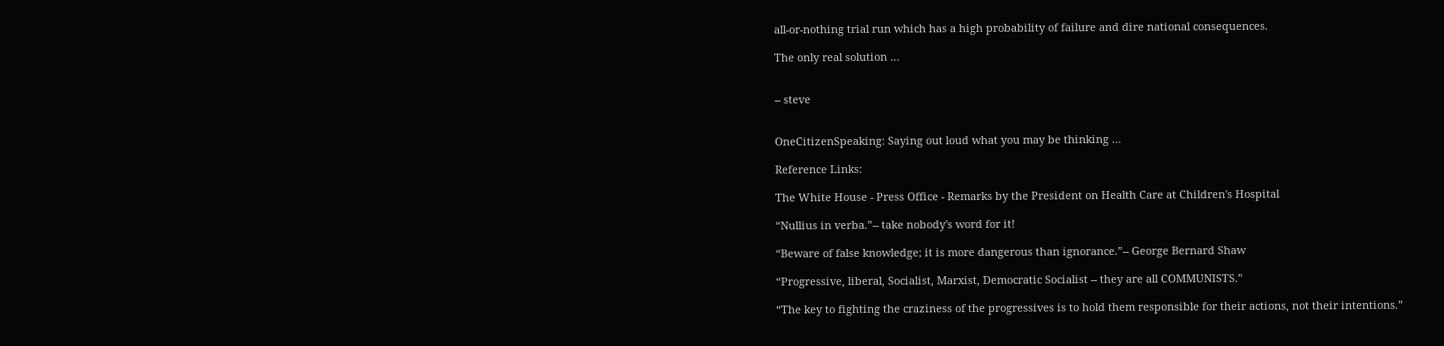all-or-nothing trial run which has a high probability of failure and dire national consequences.

The only real solution …


-- steve


OneCitizenSpeaking: Saying out loud what you may be thinking …

Reference Links:

The White House - Press Office - Remarks by the President on Health Care at Children's Hospital

“Nullius in verba.”-- take nobody's word for it!

“Beware of false knowledge; it is more dangerous than ignorance.”-- George Bernard Shaw

“Progressive, liberal, Socialist, Marxist, Democratic Socialist -- they are all COMMUNISTS.”

“The key to fighting the craziness of the progressives is to hold them responsible for their actions, not their intentions.”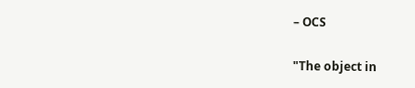– OCS

"The object in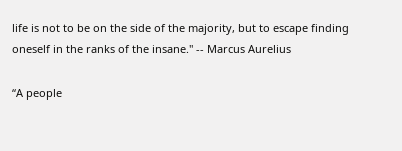life is not to be on the side of the majority, but to escape finding oneself in the ranks of the insane." -- Marcus Aurelius

“A people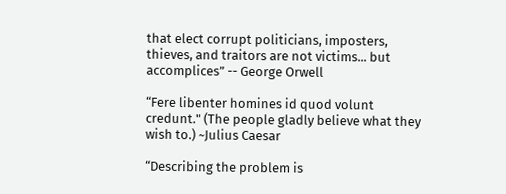that elect corrupt politicians, imposters, thieves, and traitors are not victims... but accomplices” -- George Orwell

“Fere libenter homines id quod volunt credunt." (The people gladly believe what they wish to.) ~Julius Caesar

“Describing the problem is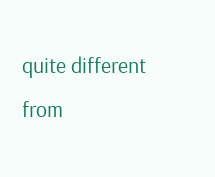quite different from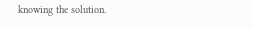knowing the solution.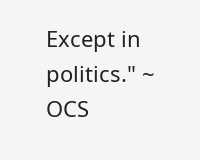Except in politics." ~ OCS